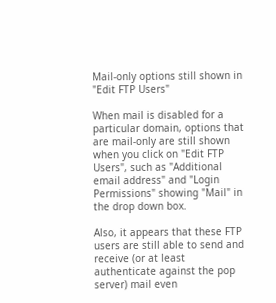Mail-only options still shown in "Edit FTP Users"

When mail is disabled for a particular domain, options that are mail-only are still shown when you click on "Edit FTP Users", such as "Additional email address" and "Login Permissions" showing "Mail" in the drop down box.

Also, it appears that these FTP users are still able to send and receive (or at least authenticate against the pop server) mail even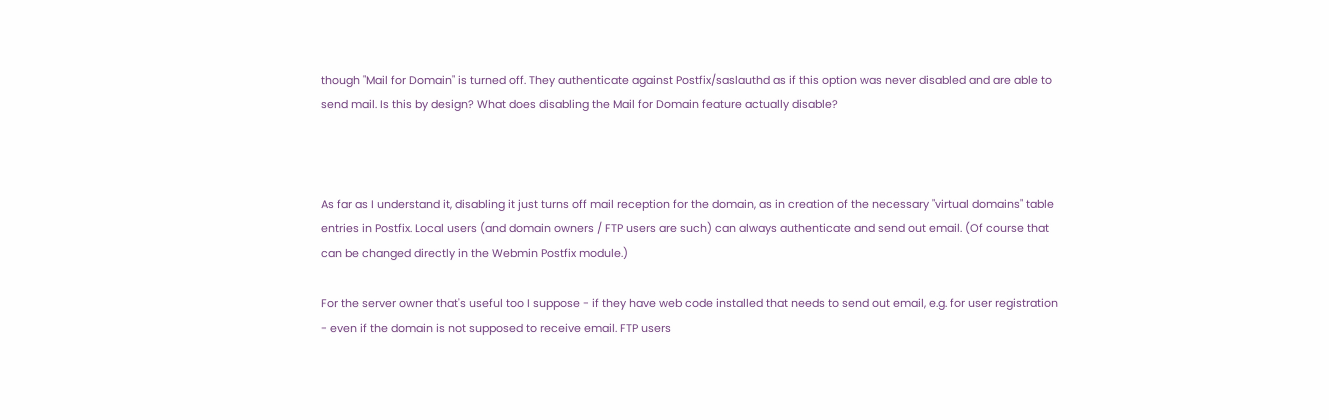though "Mail for Domain" is turned off. They authenticate against Postfix/saslauthd as if this option was never disabled and are able to send mail. Is this by design? What does disabling the Mail for Domain feature actually disable?



As far as I understand it, disabling it just turns off mail reception for the domain, as in creation of the necessary "virtual domains" table entries in Postfix. Local users (and domain owners / FTP users are such) can always authenticate and send out email. (Of course that can be changed directly in the Webmin Postfix module.)

For the server owner that's useful too I suppose - if they have web code installed that needs to send out email, e.g. for user registration - even if the domain is not supposed to receive email. FTP users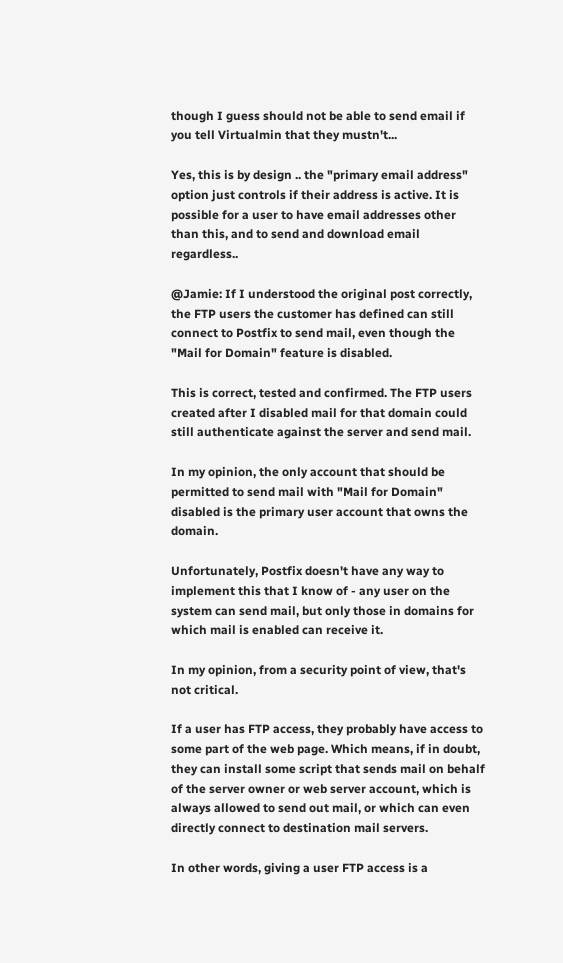though I guess should not be able to send email if you tell Virtualmin that they mustn't...

Yes, this is by design .. the "primary email address" option just controls if their address is active. It is possible for a user to have email addresses other than this, and to send and download email regardless..

@Jamie: If I understood the original post correctly, the FTP users the customer has defined can still connect to Postfix to send mail, even though the "Mail for Domain" feature is disabled.

This is correct, tested and confirmed. The FTP users created after I disabled mail for that domain could still authenticate against the server and send mail.

In my opinion, the only account that should be permitted to send mail with "Mail for Domain" disabled is the primary user account that owns the domain.

Unfortunately, Postfix doesn't have any way to implement this that I know of - any user on the system can send mail, but only those in domains for which mail is enabled can receive it.

In my opinion, from a security point of view, that's not critical.

If a user has FTP access, they probably have access to some part of the web page. Which means, if in doubt, they can install some script that sends mail on behalf of the server owner or web server account, which is always allowed to send out mail, or which can even directly connect to destination mail servers.

In other words, giving a user FTP access is a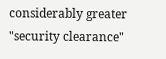considerably greater "security clearance"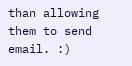than allowing them to send email. :)